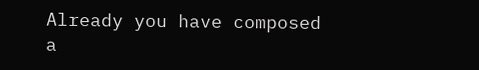Already you have composed a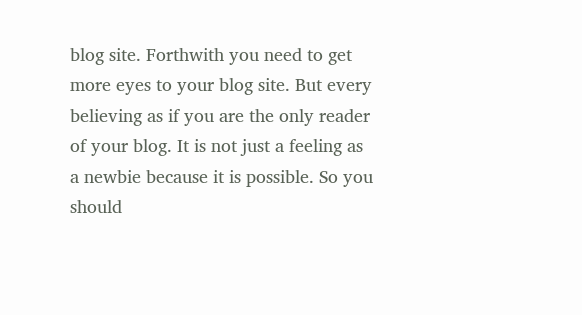blog site. Forthwith you need to get more eyes to your blog site. But every believing as if you are the only reader of your blog. It is not just a feeling as a newbie because it is possible. So you should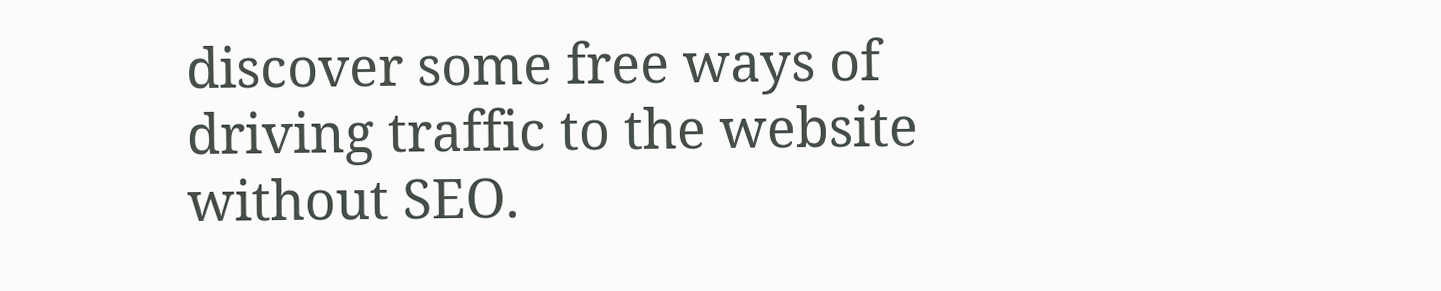discover some free ways of driving traffic to the website without SEO.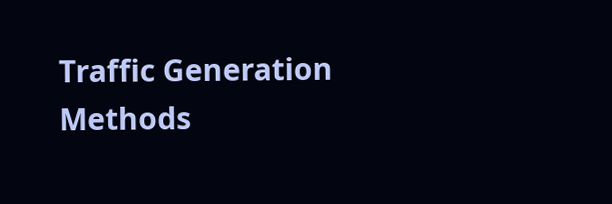Traffic Generation Methods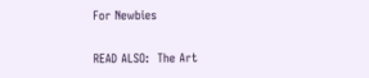For Newbies


READ ALSO:  The Art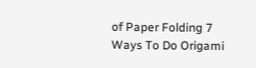of Paper Folding 7 Ways To Do Origami